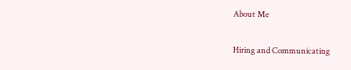About Me

Hiring and Communicating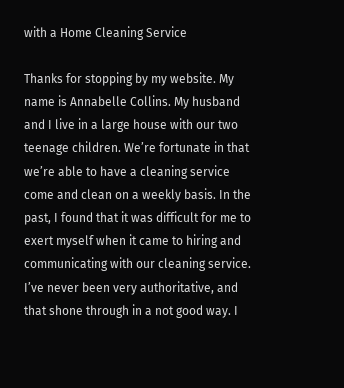with a Home Cleaning Service

Thanks for stopping by my website. My name is Annabelle Collins. My husband and I live in a large house with our two teenage children. We’re fortunate in that we’re able to have a cleaning service come and clean on a weekly basis. In the past, I found that it was difficult for me to exert myself when it came to hiring and communicating with our cleaning service. I’ve never been very authoritative, and that shone through in a not good way. I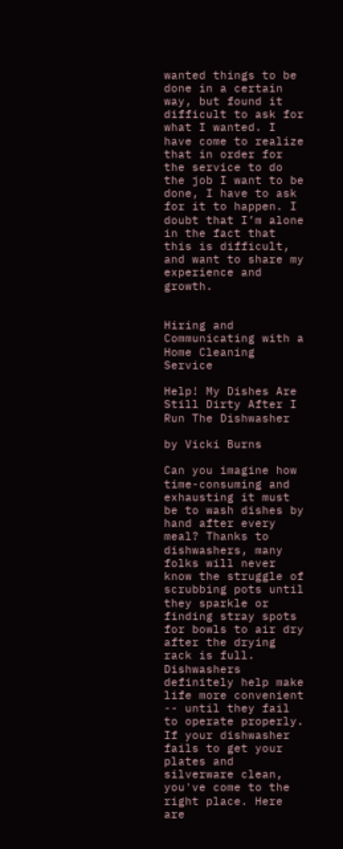wanted things to be done in a certain way, but found it difficult to ask for what I wanted. I have come to realize that in order for the service to do the job I want to be done, I have to ask for it to happen. I doubt that I’m alone in the fact that this is difficult, and want to share my experience and growth.


Hiring and Communicating with a Home Cleaning Service

Help! My Dishes Are Still Dirty After I Run The Dishwasher

by Vicki Burns

Can you imagine how time-consuming and exhausting it must be to wash dishes by hand after every meal? Thanks to dishwashers, many folks will never know the struggle of scrubbing pots until they sparkle or finding stray spots for bowls to air dry after the drying rack is full. Dishwashers definitely help make life more convenient -- until they fail to operate properly. If your dishwasher fails to get your plates and silverware clean, you've come to the right place. Here are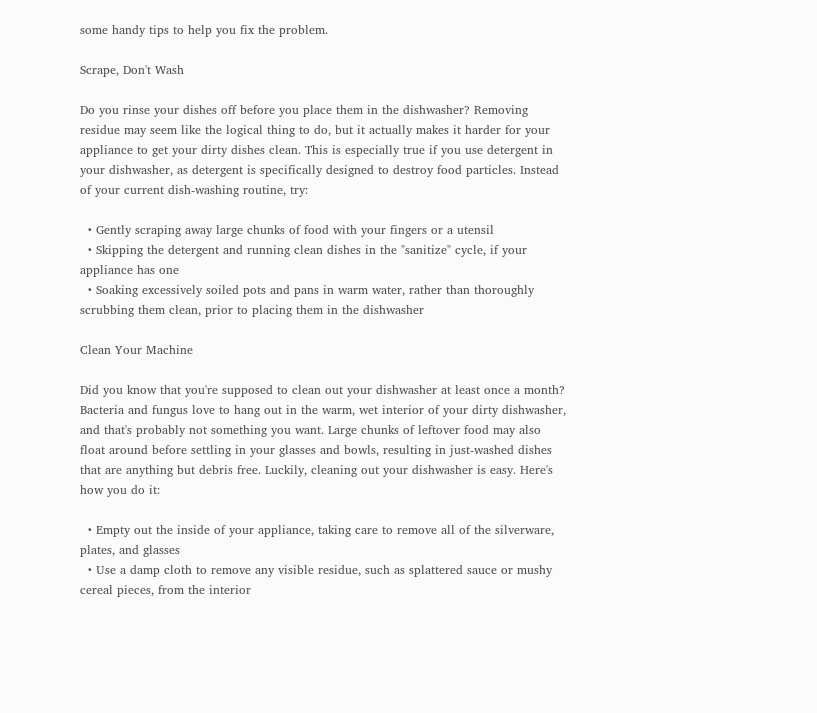some handy tips to help you fix the problem.

Scrape, Don't Wash

Do you rinse your dishes off before you place them in the dishwasher? Removing residue may seem like the logical thing to do, but it actually makes it harder for your appliance to get your dirty dishes clean. This is especially true if you use detergent in your dishwasher, as detergent is specifically designed to destroy food particles. Instead of your current dish-washing routine, try:

  • Gently scraping away large chunks of food with your fingers or a utensil
  • Skipping the detergent and running clean dishes in the "sanitize" cycle, if your appliance has one
  • Soaking excessively soiled pots and pans in warm water, rather than thoroughly scrubbing them clean, prior to placing them in the dishwasher

Clean Your Machine

Did you know that you're supposed to clean out your dishwasher at least once a month? Bacteria and fungus love to hang out in the warm, wet interior of your dirty dishwasher, and that's probably not something you want. Large chunks of leftover food may also float around before settling in your glasses and bowls, resulting in just-washed dishes that are anything but debris free. Luckily, cleaning out your dishwasher is easy. Here's how you do it:

  • Empty out the inside of your appliance, taking care to remove all of the silverware, plates, and glasses
  • Use a damp cloth to remove any visible residue, such as splattered sauce or mushy cereal pieces, from the interior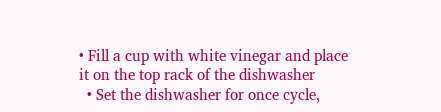• Fill a cup with white vinegar and place it on the top rack of the dishwasher
  • Set the dishwasher for once cycle,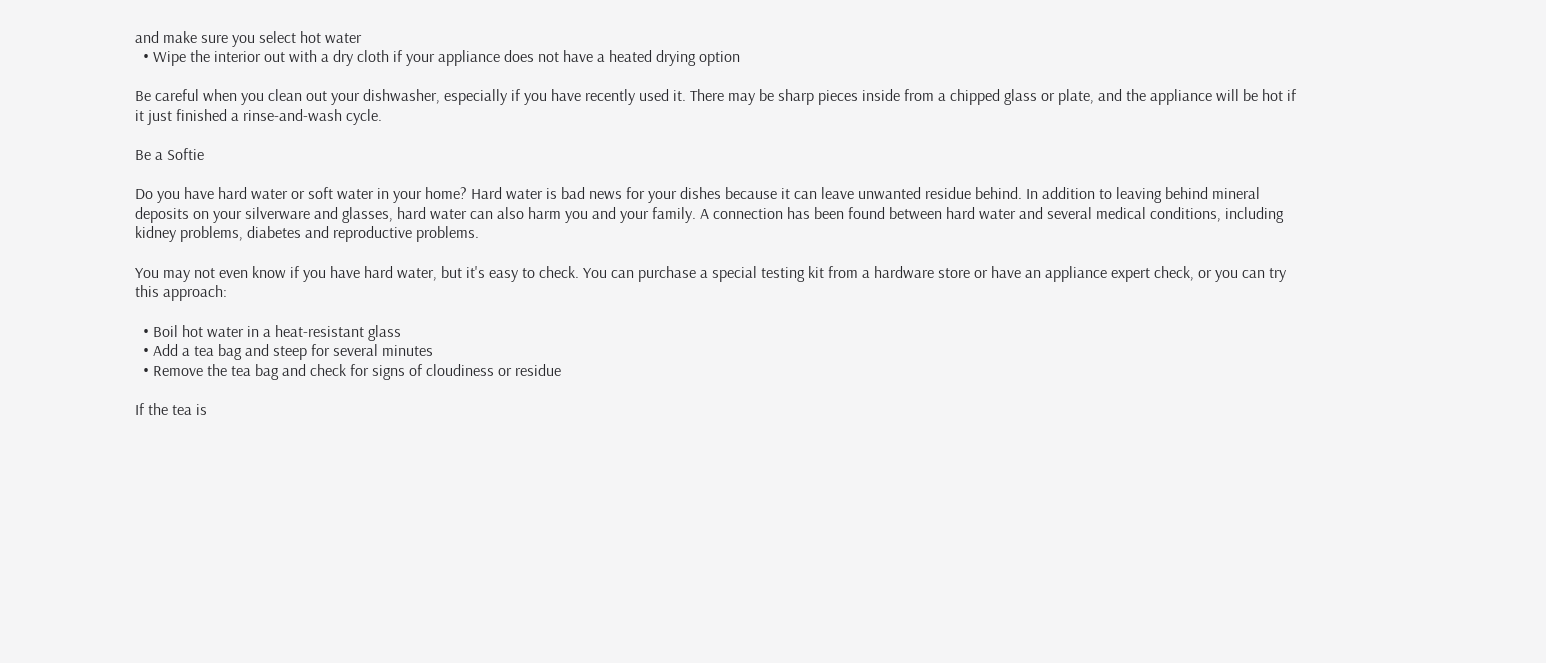and make sure you select hot water
  • Wipe the interior out with a dry cloth if your appliance does not have a heated drying option

Be careful when you clean out your dishwasher, especially if you have recently used it. There may be sharp pieces inside from a chipped glass or plate, and the appliance will be hot if it just finished a rinse-and-wash cycle.

Be a Softie

Do you have hard water or soft water in your home? Hard water is bad news for your dishes because it can leave unwanted residue behind. In addition to leaving behind mineral deposits on your silverware and glasses, hard water can also harm you and your family. A connection has been found between hard water and several medical conditions, including kidney problems, diabetes and reproductive problems.

You may not even know if you have hard water, but it's easy to check. You can purchase a special testing kit from a hardware store or have an appliance expert check, or you can try this approach:

  • Boil hot water in a heat-resistant glass
  • Add a tea bag and steep for several minutes
  • Remove the tea bag and check for signs of cloudiness or residue

If the tea is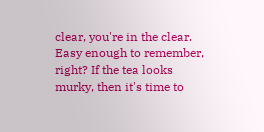clear, you're in the clear. Easy enough to remember, right? If the tea looks murky, then it's time to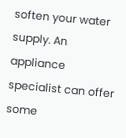soften your water supply. An appliance specialist can offer some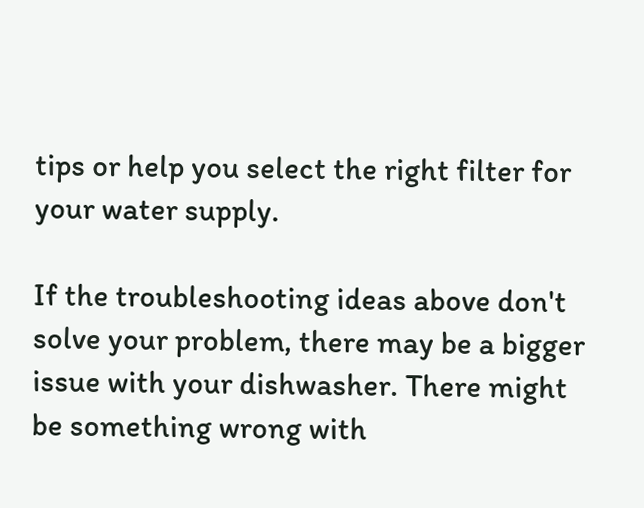tips or help you select the right filter for your water supply.

If the troubleshooting ideas above don't solve your problem, there may be a bigger issue with your dishwasher. There might be something wrong with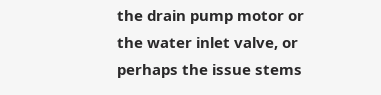the drain pump motor or the water inlet valve, or perhaps the issue stems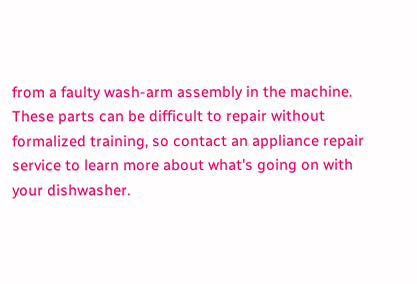from a faulty wash-arm assembly in the machine. These parts can be difficult to repair without formalized training, so contact an appliance repair service to learn more about what's going on with your dishwasher.